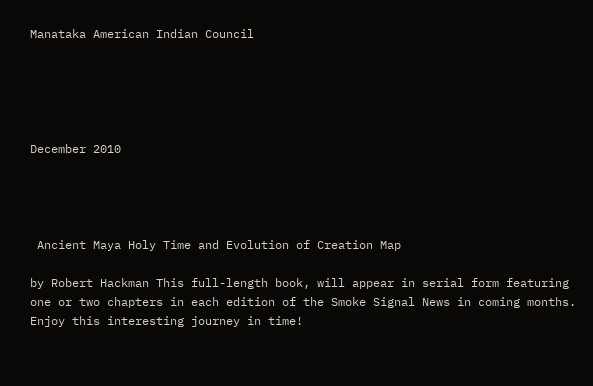Manataka American Indian Council





December 2010




 Ancient Maya Holy Time and Evolution of Creation Map

by Robert Hackman This full-length book, will appear in serial form featuring one or two chapters in each edition of the Smoke Signal News in coming months.  Enjoy this interesting journey in time!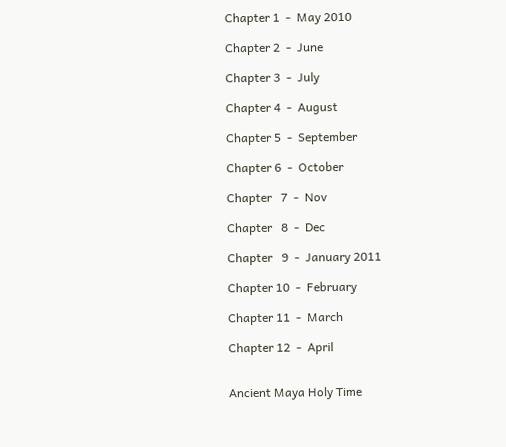Chapter 1  -  May 2010

Chapter 2  -  June

Chapter 3  -  July

Chapter 4  -  August

Chapter 5  -  September

Chapter 6  -  October

Chapter   7  -  Nov

Chapter   8  -  Dec

Chapter   9  -  January 2011

Chapter 10  -  February

Chapter 11  -  March

Chapter 12  -  April


Ancient Maya Holy Time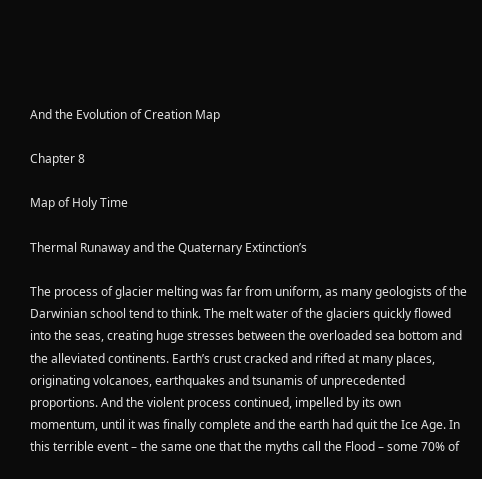And the Evolution of Creation Map

Chapter 8

Map of Holy Time

Thermal Runaway and the Quaternary Extinction’s

The process of glacier melting was far from uniform, as many geologists of the Darwinian school tend to think. The melt water of the glaciers quickly flowed into the seas, creating huge stresses between the overloaded sea bottom and the alleviated continents. Earth’s crust cracked and rifted at many places, originating volcanoes, earthquakes and tsunamis of unprecedented proportions. And the violent process continued, impelled by its own momentum, until it was finally complete and the earth had quit the Ice Age. In this terrible event – the same one that the myths call the Flood – some 70% of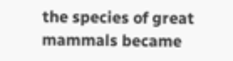the species of great mammals became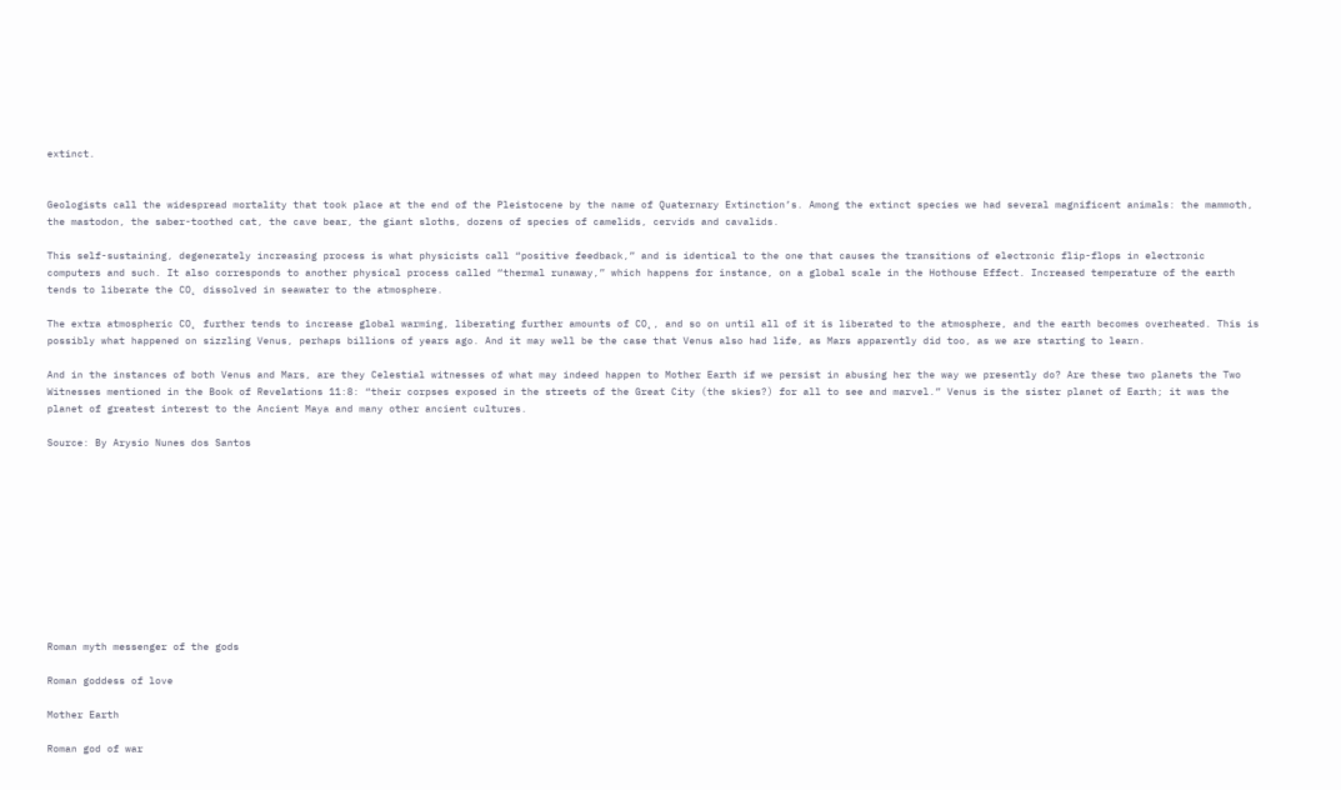extinct.


Geologists call the widespread mortality that took place at the end of the Pleistocene by the name of Quaternary Extinction’s. Among the extinct species we had several magnificent animals: the mammoth, the mastodon, the saber-toothed cat, the cave bear, the giant sloths, dozens of species of camelids, cervids and cavalids.

This self-sustaining, degenerately increasing process is what physicists call “positive feedback,” and is identical to the one that causes the transitions of electronic flip-flops in electronic computers and such. It also corresponds to another physical process called “thermal runaway,” which happens for instance, on a global scale in the Hothouse Effect. Increased temperature of the earth tends to liberate the CO˛ dissolved in seawater to the atmosphere.

The extra atmospheric CO˛ further tends to increase global warming, liberating further amounts of CO˛, and so on until all of it is liberated to the atmosphere, and the earth becomes overheated. This is possibly what happened on sizzling Venus, perhaps billions of years ago. And it may well be the case that Venus also had life, as Mars apparently did too, as we are starting to learn.

And in the instances of both Venus and Mars, are they Celestial witnesses of what may indeed happen to Mother Earth if we persist in abusing her the way we presently do? Are these two planets the Two Witnesses mentioned in the Book of Revelations 11:8: “their corpses exposed in the streets of the Great City (the skies?) for all to see and marvel.” Venus is the sister planet of Earth; it was the planet of greatest interest to the Ancient Maya and many other ancient cultures.

Source: By Arysio Nunes dos Santos











Roman myth messenger of the gods

Roman goddess of love

Mother Earth

Roman god of war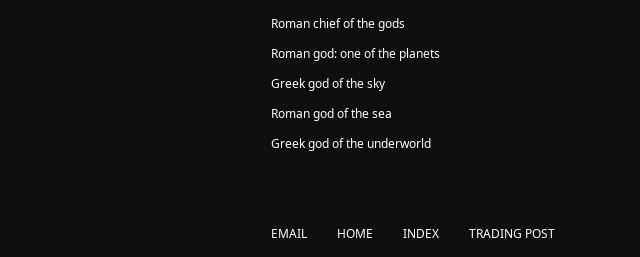Roman chief of the gods

Roman god: one of the planets

Greek god of the sky

Roman god of the sea

Greek god of the underworld





EMAIL          HOME          INDEX          TRADING POST